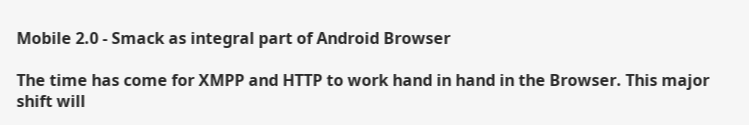Mobile 2.0 - Smack as integral part of Android Browser

The time has come for XMPP and HTTP to work hand in hand in the Browser. This major shift will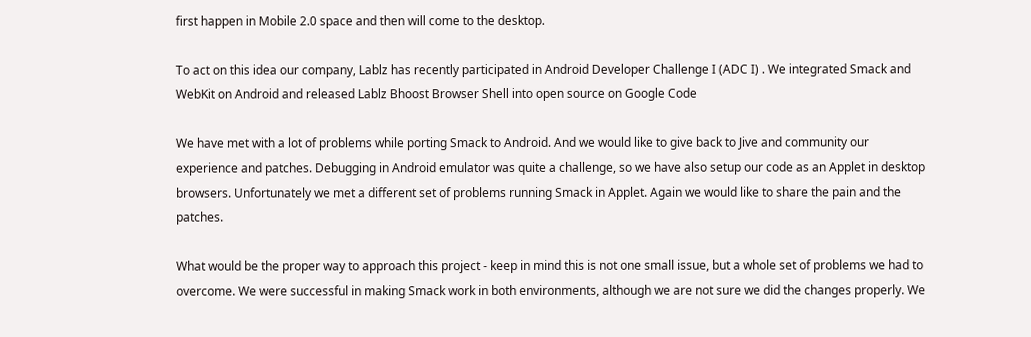first happen in Mobile 2.0 space and then will come to the desktop.

To act on this idea our company, Lablz has recently participated in Android Developer Challenge I (ADC I) . We integrated Smack and WebKit on Android and released Lablz Bhoost Browser Shell into open source on Google Code

We have met with a lot of problems while porting Smack to Android. And we would like to give back to Jive and community our experience and patches. Debugging in Android emulator was quite a challenge, so we have also setup our code as an Applet in desktop browsers. Unfortunately we met a different set of problems running Smack in Applet. Again we would like to share the pain and the patches.

What would be the proper way to approach this project - keep in mind this is not one small issue, but a whole set of problems we had to overcome. We were successful in making Smack work in both environments, although we are not sure we did the changes properly. We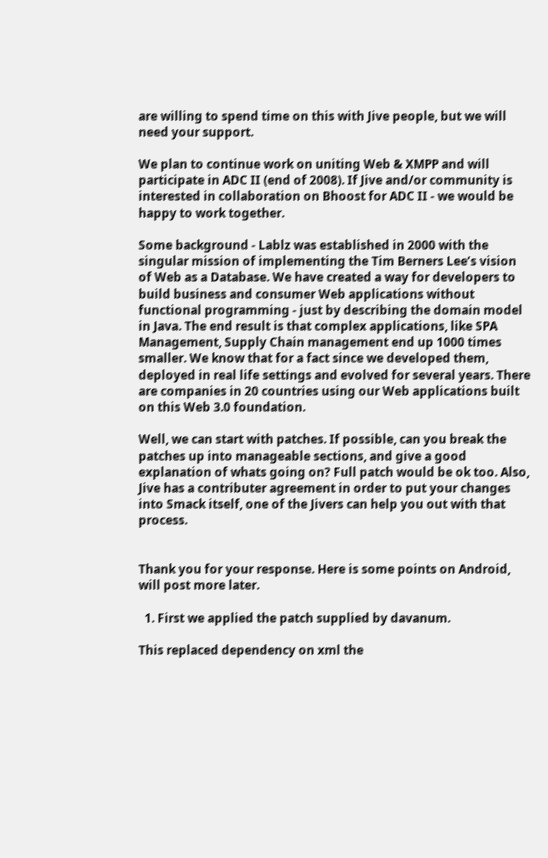are willing to spend time on this with Jive people, but we will need your support.

We plan to continue work on uniting Web & XMPP and will participate in ADC II (end of 2008). If Jive and/or community is interested in collaboration on Bhoost for ADC II - we would be happy to work together.

Some background - Lablz was established in 2000 with the singular mission of implementing the Tim Berners Lee’s vision of Web as a Database. We have created a way for developers to build business and consumer Web applications without functional programming - just by describing the domain model in Java. The end result is that complex applications, like SPA Management, Supply Chain management end up 1000 times smaller. We know that for a fact since we developed them, deployed in real life settings and evolved for several years. There are companies in 20 countries using our Web applications built on this Web 3.0 foundation.

Well, we can start with patches. If possible, can you break the patches up into manageable sections, and give a good explanation of whats going on? Full patch would be ok too. Also, Jive has a contributer agreement in order to put your changes into Smack itself, one of the Jivers can help you out with that process.


Thank you for your response. Here is some points on Android, will post more later.

  1. First we applied the patch supplied by davanum.

This replaced dependency on xml the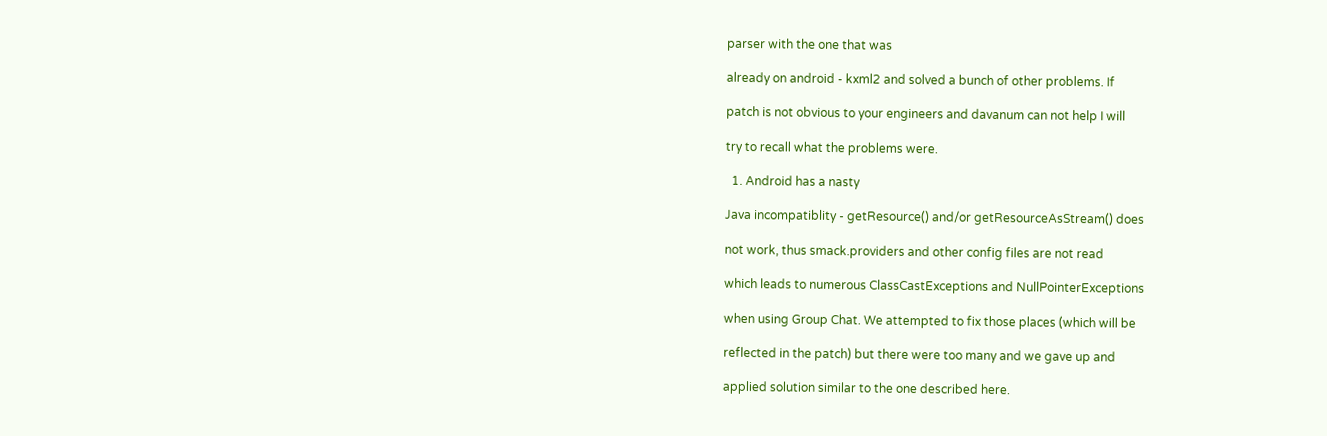parser with the one that was

already on android - kxml2 and solved a bunch of other problems. If

patch is not obvious to your engineers and davanum can not help I will

try to recall what the problems were.

  1. Android has a nasty

Java incompatiblity - getResource() and/or getResourceAsStream() does

not work, thus smack.providers and other config files are not read

which leads to numerous ClassCastExceptions and NullPointerExceptions

when using Group Chat. We attempted to fix those places (which will be

reflected in the patch) but there were too many and we gave up and

applied solution similar to the one described here.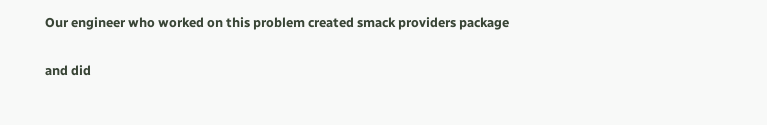Our engineer who worked on this problem created smack providers package

and did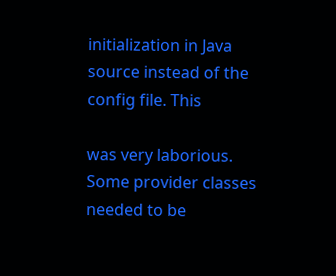initialization in Java source instead of the config file. This

was very laborious. Some provider classes needed to be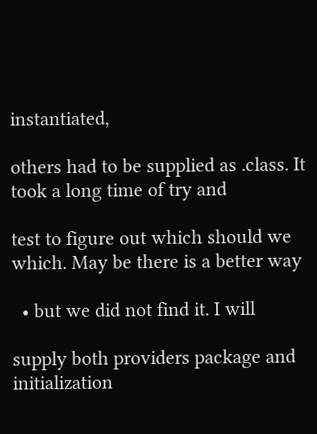instantiated,

others had to be supplied as .class. It took a long time of try and

test to figure out which should we which. May be there is a better way

  • but we did not find it. I will

supply both providers package and initialization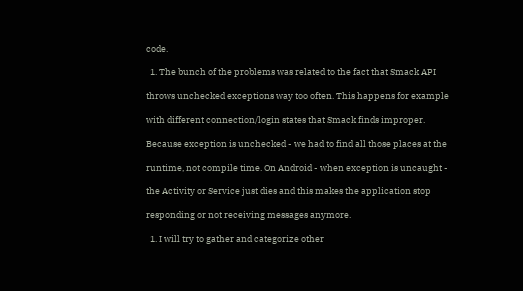code.

  1. The bunch of the problems was related to the fact that Smack API

throws unchecked exceptions way too often. This happens for example

with different connection/login states that Smack finds improper.

Because exception is unchecked - we had to find all those places at the

runtime, not compile time. On Android - when exception is uncaught -

the Activity or Service just dies and this makes the application stop

responding or not receiving messages anymore.

  1. I will try to gather and categorize other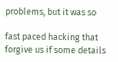problems, but it was so

fast paced hacking that forgive us if some details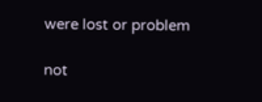were lost or problem

not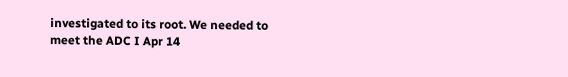investigated to its root. We needed to meet the ADC I Apr 14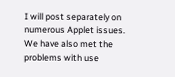I will post separately on numerous Applet issues. We have also met the problems with use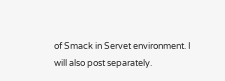of Smack in Servet environment. I will also post separately.